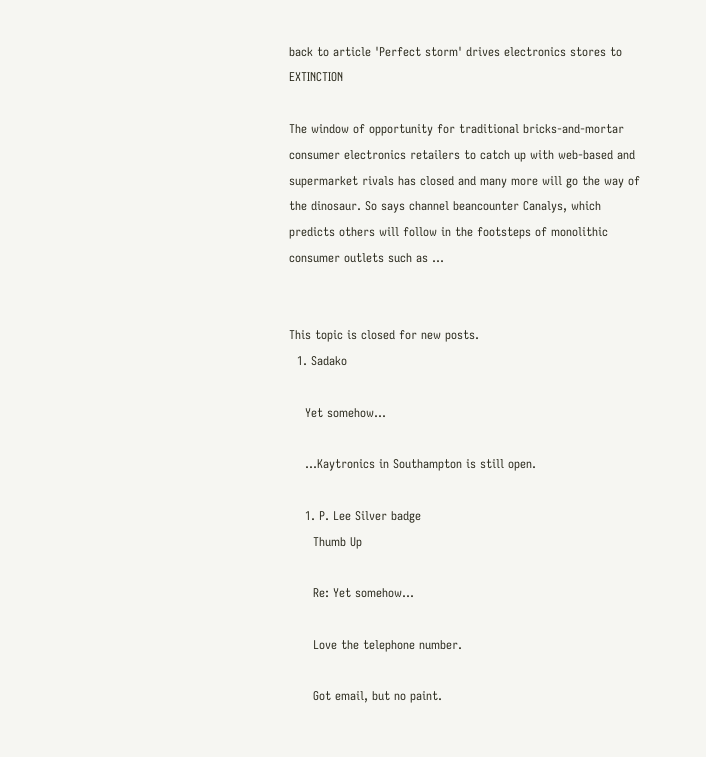back to article 'Perfect storm' drives electronics stores to EXTINCTION

The window of opportunity for traditional bricks-and-mortar consumer electronics retailers to catch up with web-based and supermarket rivals has closed and many more will go the way of the dinosaur. So says channel beancounter Canalys, which predicts others will follow in the footsteps of monolithic consumer outlets such as …


This topic is closed for new posts.
  1. Sadako

    Yet somehow...

    ...Kaytronics in Southampton is still open.

    1. P. Lee Silver badge
      Thumb Up

      Re: Yet somehow...

      Love the telephone number.

      Got email, but no paint.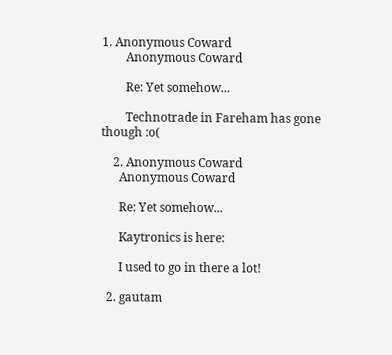1. Anonymous Coward
        Anonymous Coward

        Re: Yet somehow...

        Technotrade in Fareham has gone though :o(

    2. Anonymous Coward
      Anonymous Coward

      Re: Yet somehow...

      Kaytronics is here:

      I used to go in there a lot!

  2. gautam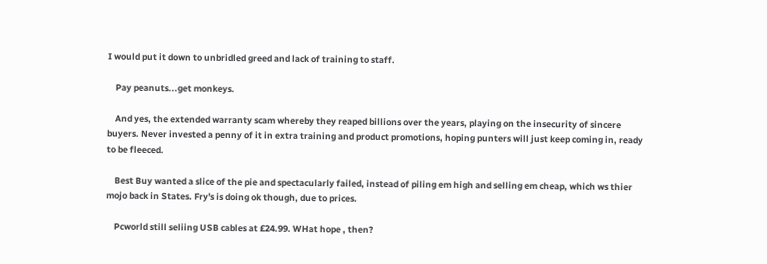I would put it down to unbridled greed and lack of training to staff.

    Pay peanuts...get monkeys.

    And yes, the extended warranty scam whereby they reaped billions over the years, playing on the insecurity of sincere buyers. Never invested a penny of it in extra training and product promotions, hoping punters will just keep coming in, ready to be fleeced.

    Best Buy wanted a slice of the pie and spectacularly failed, instead of piling em high and selling em cheap, which ws thier mojo back in States. Fry's is doing ok though, due to prices.

    Pcworld still seliing USB cables at £24.99. WHat hope , then?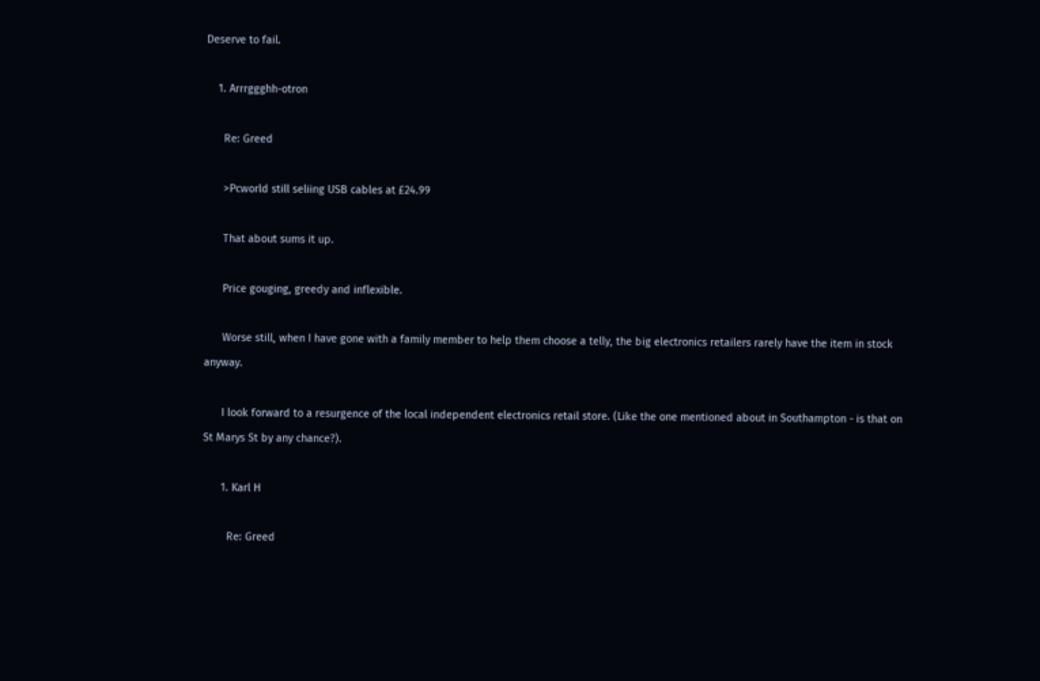Deserve to fail.

    1. Arrrggghh-otron

      Re: Greed

      >Pcworld still seliing USB cables at £24.99

      That about sums it up.

      Price gouging, greedy and inflexible.

      Worse still, when I have gone with a family member to help them choose a telly, the big electronics retailers rarely have the item in stock anyway.

      I look forward to a resurgence of the local independent electronics retail store. (Like the one mentioned about in Southampton - is that on St Marys St by any chance?).

      1. Karl H

        Re: Greed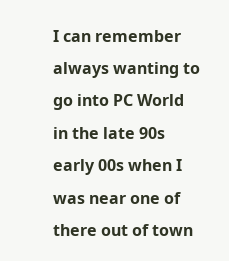I can remember always wanting to go into PC World in the late 90s early 00s when I was near one of there out of town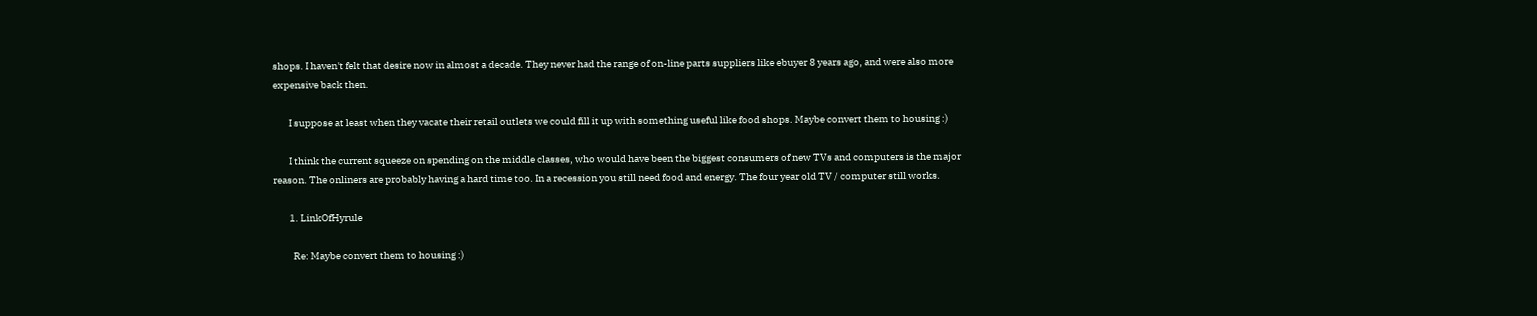shops. I haven't felt that desire now in almost a decade. They never had the range of on-line parts suppliers like ebuyer 8 years ago, and were also more expensive back then.

        I suppose at least when they vacate their retail outlets we could fill it up with something useful like food shops. Maybe convert them to housing :)

        I think the current squeeze on spending on the middle classes, who would have been the biggest consumers of new TVs and computers is the major reason. The onliners are probably having a hard time too. In a recession you still need food and energy. The four year old TV / computer still works.

        1. LinkOfHyrule

          Re: Maybe convert them to housing :)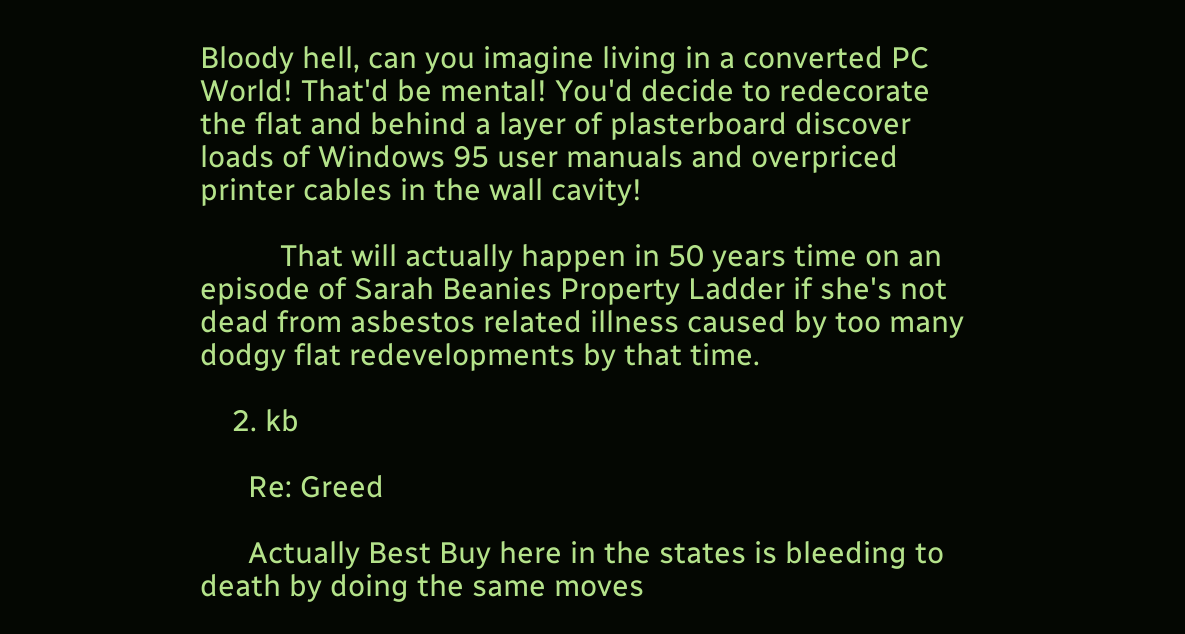Bloody hell, can you imagine living in a converted PC World! That'd be mental! You'd decide to redecorate the flat and behind a layer of plasterboard discover loads of Windows 95 user manuals and overpriced printer cables in the wall cavity!

          That will actually happen in 50 years time on an episode of Sarah Beanies Property Ladder if she's not dead from asbestos related illness caused by too many dodgy flat redevelopments by that time.

    2. kb

      Re: Greed

      Actually Best Buy here in the states is bleeding to death by doing the same moves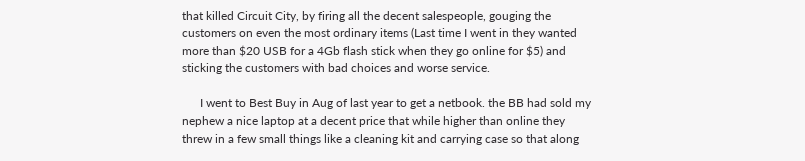that killed Circuit City, by firing all the decent salespeople, gouging the customers on even the most ordinary items (Last time I went in they wanted more than $20 USB for a 4Gb flash stick when they go online for $5) and sticking the customers with bad choices and worse service.

      I went to Best Buy in Aug of last year to get a netbook. the BB had sold my nephew a nice laptop at a decent price that while higher than online they threw in a few small things like a cleaning kit and carrying case so that along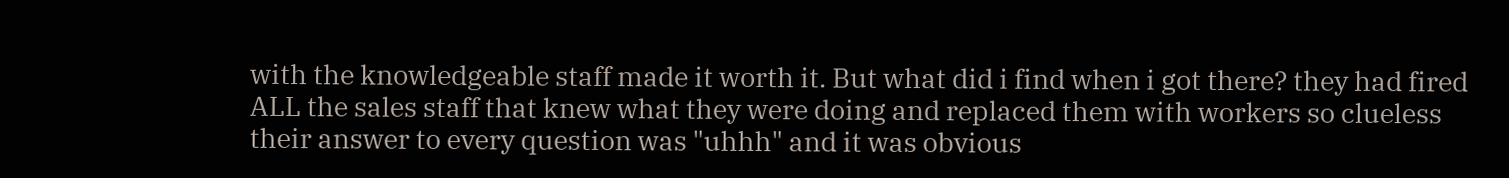with the knowledgeable staff made it worth it. But what did i find when i got there? they had fired ALL the sales staff that knew what they were doing and replaced them with workers so clueless their answer to every question was "uhhh" and it was obvious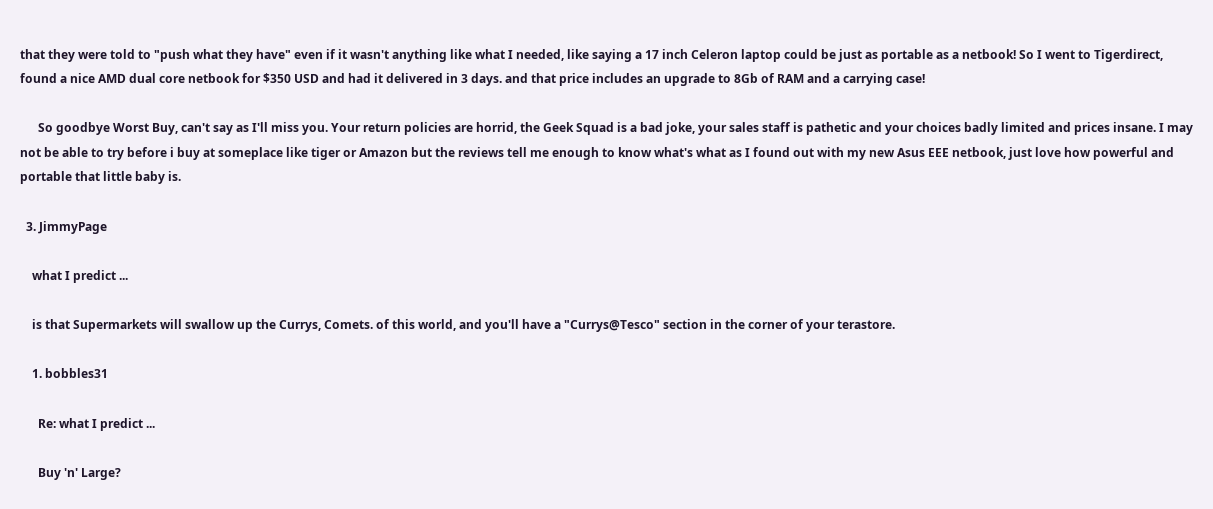that they were told to "push what they have" even if it wasn't anything like what I needed, like saying a 17 inch Celeron laptop could be just as portable as a netbook! So I went to Tigerdirect, found a nice AMD dual core netbook for $350 USD and had it delivered in 3 days. and that price includes an upgrade to 8Gb of RAM and a carrying case!

      So goodbye Worst Buy, can't say as I'll miss you. Your return policies are horrid, the Geek Squad is a bad joke, your sales staff is pathetic and your choices badly limited and prices insane. I may not be able to try before i buy at someplace like tiger or Amazon but the reviews tell me enough to know what's what as I found out with my new Asus EEE netbook, just love how powerful and portable that little baby is.

  3. JimmyPage

    what I predict ...

    is that Supermarkets will swallow up the Currys, Comets. of this world, and you'll have a "Currys@Tesco" section in the corner of your terastore.

    1. bobbles31

      Re: what I predict ...

      Buy 'n' Large?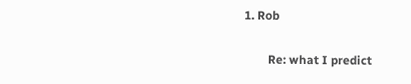1. Rob

        Re: what I predict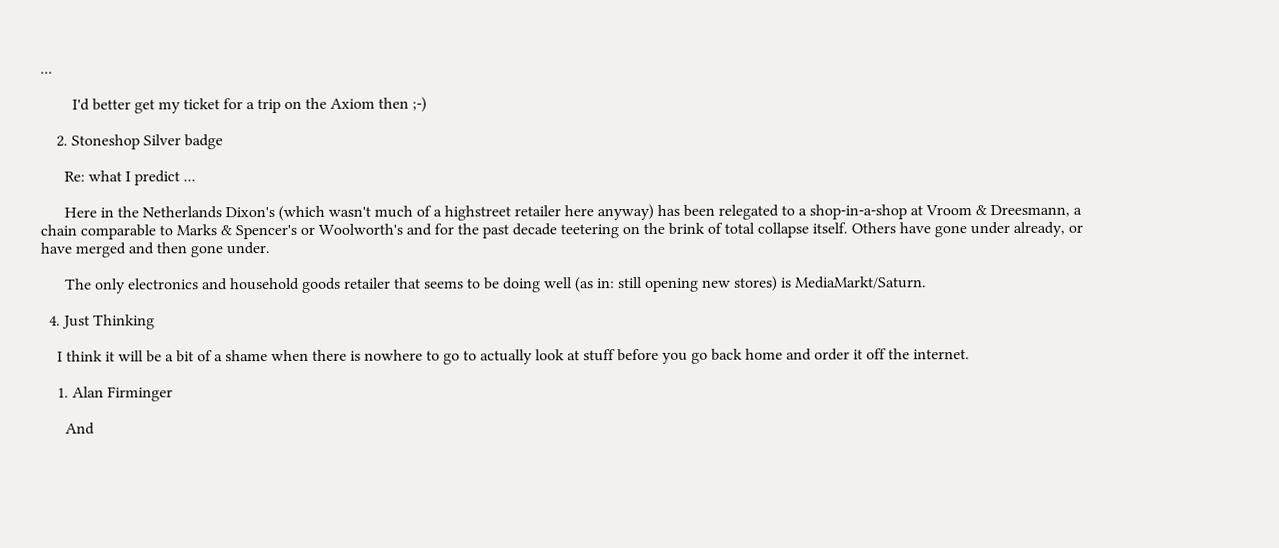...

        I'd better get my ticket for a trip on the Axiom then ;-)

    2. Stoneshop Silver badge

      Re: what I predict ...

      Here in the Netherlands Dixon's (which wasn't much of a highstreet retailer here anyway) has been relegated to a shop-in-a-shop at Vroom & Dreesmann, a chain comparable to Marks & Spencer's or Woolworth's and for the past decade teetering on the brink of total collapse itself. Others have gone under already, or have merged and then gone under.

      The only electronics and household goods retailer that seems to be doing well (as in: still opening new stores) is MediaMarkt/Saturn.

  4. Just Thinking

    I think it will be a bit of a shame when there is nowhere to go to actually look at stuff before you go back home and order it off the internet.

    1. Alan Firminger

      And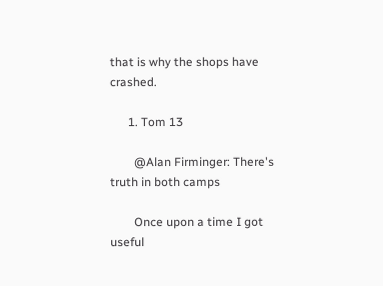that is why the shops have crashed.

      1. Tom 13

        @Alan Firminger: There's truth in both camps

        Once upon a time I got useful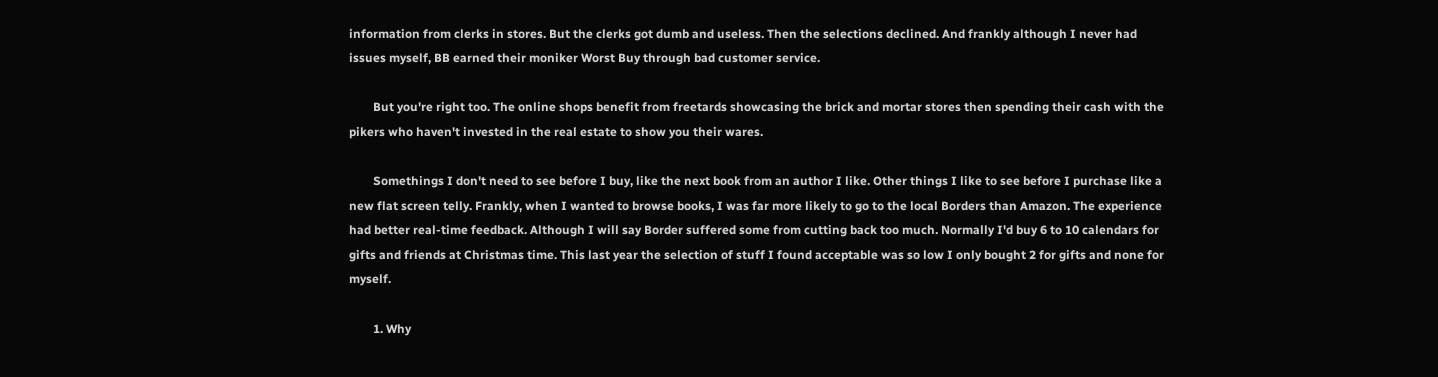information from clerks in stores. But the clerks got dumb and useless. Then the selections declined. And frankly although I never had issues myself, BB earned their moniker Worst Buy through bad customer service.

        But you're right too. The online shops benefit from freetards showcasing the brick and mortar stores then spending their cash with the pikers who haven't invested in the real estate to show you their wares.

        Somethings I don't need to see before I buy, like the next book from an author I like. Other things I like to see before I purchase like a new flat screen telly. Frankly, when I wanted to browse books, I was far more likely to go to the local Borders than Amazon. The experience had better real-time feedback. Although I will say Border suffered some from cutting back too much. Normally I'd buy 6 to 10 calendars for gifts and friends at Christmas time. This last year the selection of stuff I found acceptable was so low I only bought 2 for gifts and none for myself.

        1. Why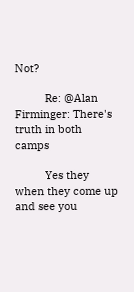Not?

          Re: @Alan Firminger: There's truth in both camps

          Yes they when they come up and see you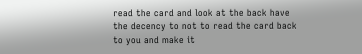read the card and look at the back have the decency to not to read the card back to you and make it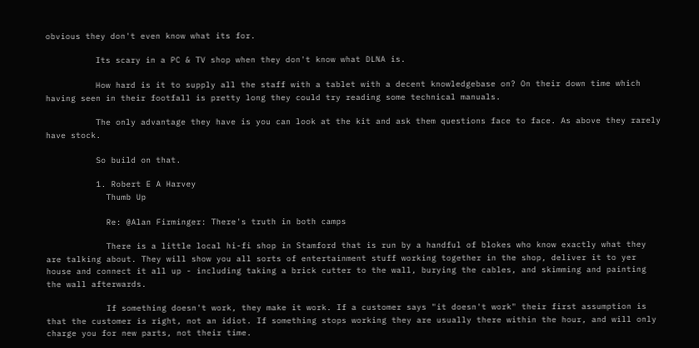obvious they don't even know what its for.

          Its scary in a PC & TV shop when they don't know what DLNA is.

          How hard is it to supply all the staff with a tablet with a decent knowledgebase on? On their down time which having seen in their footfall is pretty long they could try reading some technical manuals.

          The only advantage they have is you can look at the kit and ask them questions face to face. As above they rarely have stock.

          So build on that.

          1. Robert E A Harvey
            Thumb Up

            Re: @Alan Firminger: There's truth in both camps

            There is a little local hi-fi shop in Stamford that is run by a handful of blokes who know exactly what they are talking about. They will show you all sorts of entertainment stuff working together in the shop, deliver it to yer house and connect it all up - including taking a brick cutter to the wall, burying the cables, and skimming and painting the wall afterwards.

            If something doesn't work, they make it work. If a customer says "it doesn't work" their first assumption is that the customer is right, not an idiot. If something stops working they are usually there within the hour, and will only charge you for new parts, not their time.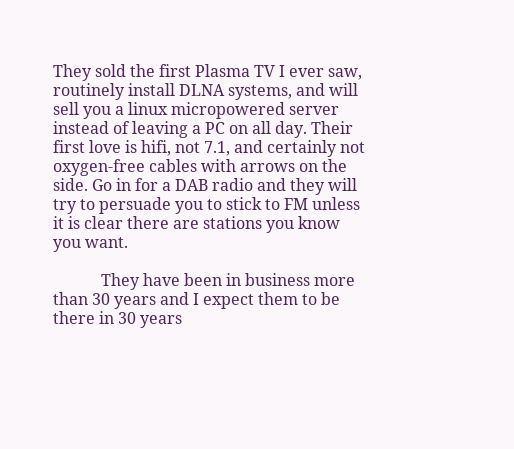They sold the first Plasma TV I ever saw, routinely install DLNA systems, and will sell you a linux micropowered server instead of leaving a PC on all day. Their first love is hifi, not 7.1, and certainly not oxygen-free cables with arrows on the side. Go in for a DAB radio and they will try to persuade you to stick to FM unless it is clear there are stations you know you want.

            They have been in business more than 30 years and I expect them to be there in 30 years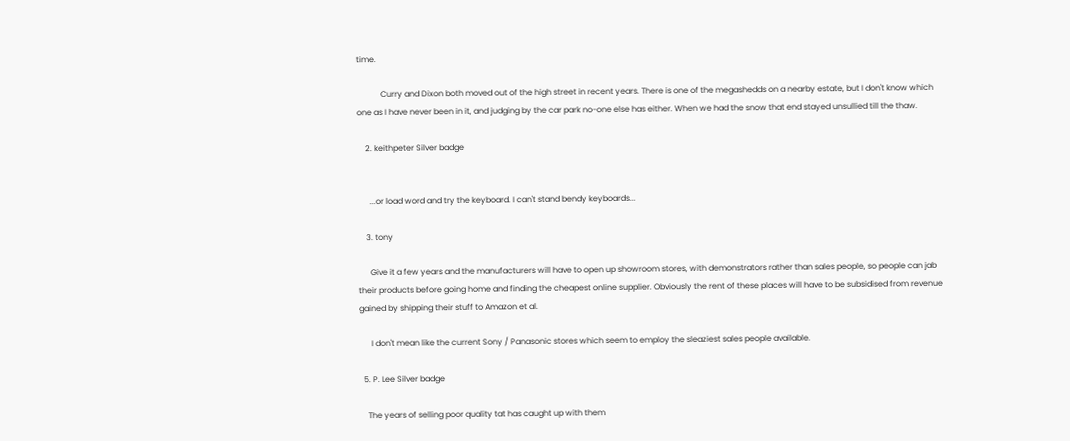time.

            Curry and Dixon both moved out of the high street in recent years. There is one of the megashedds on a nearby estate, but I don't know which one as I have never been in it, and judging by the car park no-one else has either. When we had the snow that end stayed unsullied till the thaw.

    2. keithpeter Silver badge


      ...or load word and try the keyboard. I can't stand bendy keyboards...

    3. tony

      Give it a few years and the manufacturers will have to open up showroom stores, with demonstrators rather than sales people, so people can jab their products before going home and finding the cheapest online supplier. Obviously the rent of these places will have to be subsidised from revenue gained by shipping their stuff to Amazon et al.

      I don't mean like the current Sony / Panasonic stores which seem to employ the sleaziest sales people available.

  5. P. Lee Silver badge

    The years of selling poor quality tat has caught up with them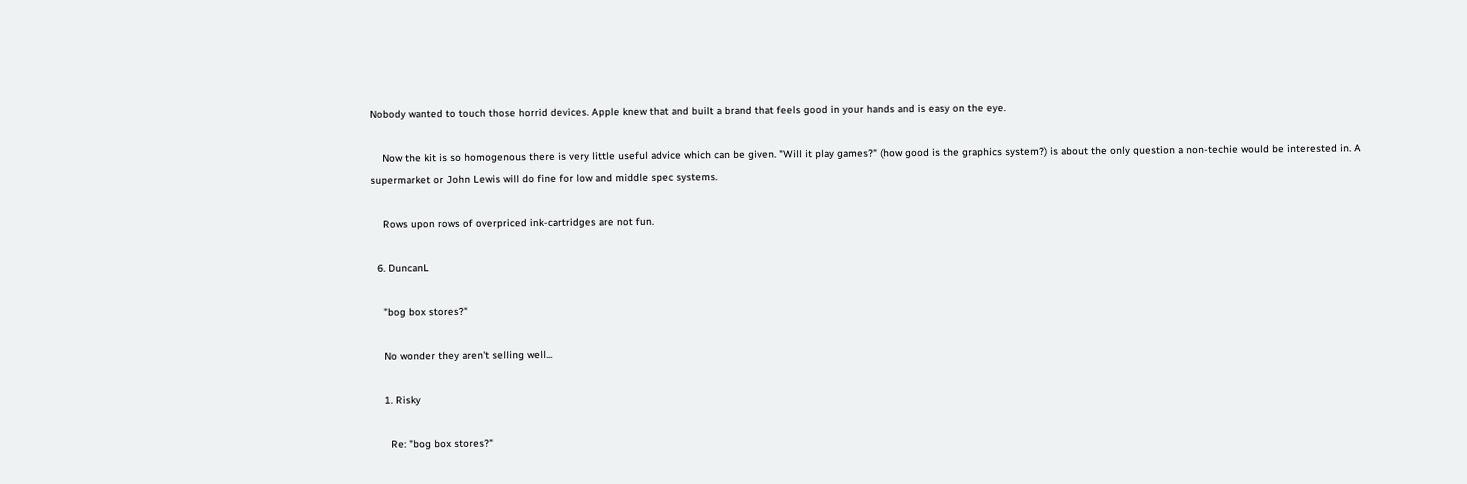Nobody wanted to touch those horrid devices. Apple knew that and built a brand that feels good in your hands and is easy on the eye.

    Now the kit is so homogenous there is very little useful advice which can be given. "Will it play games?" (how good is the graphics system?) is about the only question a non-techie would be interested in. A supermarket or John Lewis will do fine for low and middle spec systems.

    Rows upon rows of overpriced ink-cartridges are not fun.

  6. DuncanL

    "bog box stores?"

    No wonder they aren't selling well...

    1. Risky

      Re: "bog box stores?"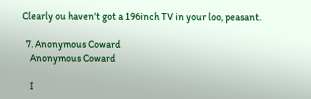Clearly ou haven't got a 196inch TV in your loo, peasant.

  7. Anonymous Coward
    Anonymous Coward

    I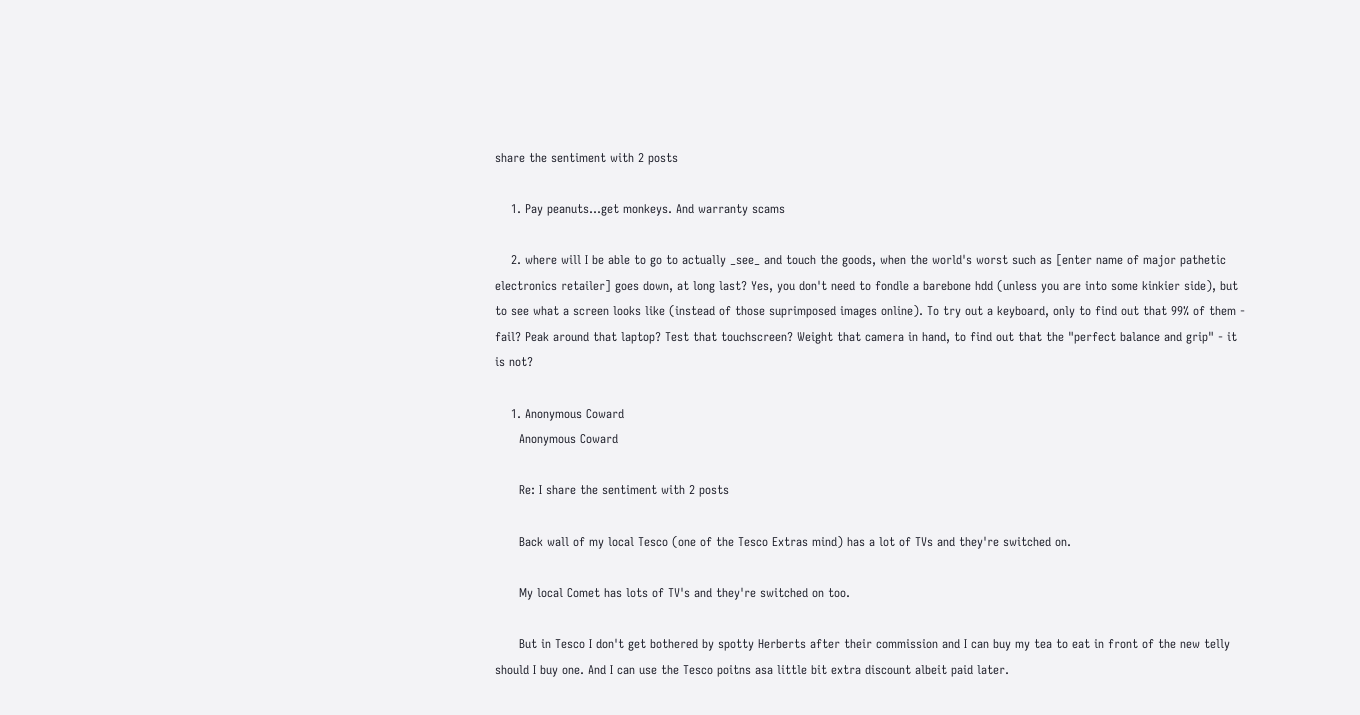share the sentiment with 2 posts

    1. Pay peanuts...get monkeys. And warranty scams

    2. where will I be able to go to actually _see_ and touch the goods, when the world's worst such as [enter name of major pathetic electronics retailer] goes down, at long last? Yes, you don't need to fondle a barebone hdd (unless you are into some kinkier side), but to see what a screen looks like (instead of those suprimposed images online). To try out a keyboard, only to find out that 99% of them - fail? Peak around that laptop? Test that touchscreen? Weight that camera in hand, to find out that the "perfect balance and grip" - it is not?

    1. Anonymous Coward
      Anonymous Coward

      Re: I share the sentiment with 2 posts

      Back wall of my local Tesco (one of the Tesco Extras mind) has a lot of TVs and they're switched on.

      My local Comet has lots of TV's and they're switched on too.

      But in Tesco I don't get bothered by spotty Herberts after their commission and I can buy my tea to eat in front of the new telly should I buy one. And I can use the Tesco poitns asa little bit extra discount albeit paid later.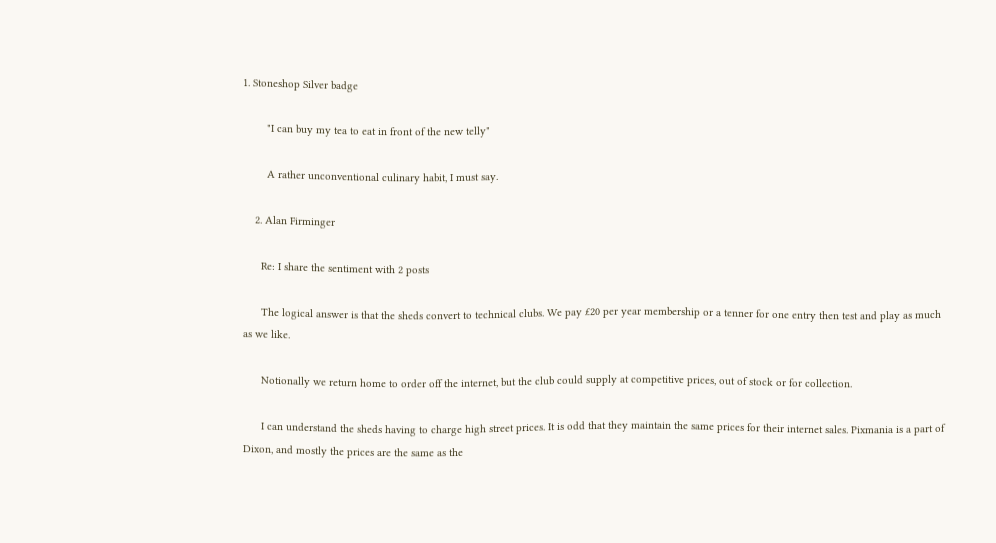1. Stoneshop Silver badge

        "I can buy my tea to eat in front of the new telly"

        A rather unconventional culinary habit, I must say.

    2. Alan Firminger

      Re: I share the sentiment with 2 posts

      The logical answer is that the sheds convert to technical clubs. We pay £20 per year membership or a tenner for one entry then test and play as much as we like.

      Notionally we return home to order off the internet, but the club could supply at competitive prices, out of stock or for collection.

      I can understand the sheds having to charge high street prices. It is odd that they maintain the same prices for their internet sales. Pixmania is a part of Dixon, and mostly the prices are the same as the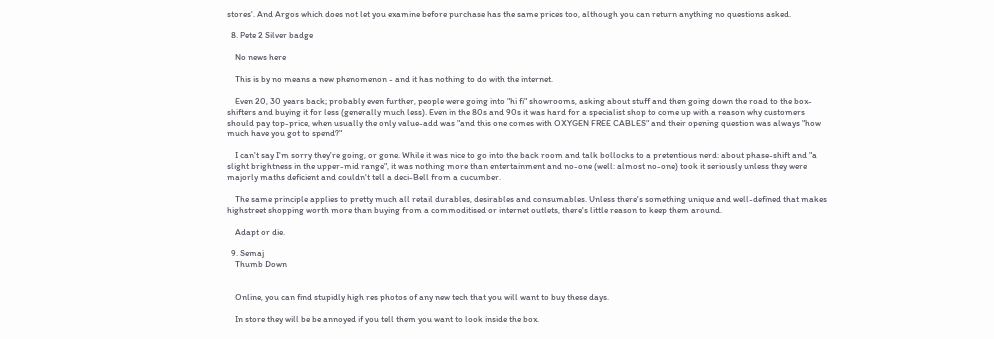stores'. And Argos which does not let you examine before purchase has the same prices too, although you can return anything no questions asked.

  8. Pete 2 Silver badge

    No news here

    This is by no means a new phenomenon - and it has nothing to do with the internet.

    Even 20, 30 years back; probably even further, people were going into "hi fi" showrooms, asking about stuff and then going down the road to the box-shifters and buying it for less (generally much less). Even in the 80s and 90s it was hard for a specialist shop to come up with a reason why customers should pay top-price, when usually the only value-add was "and this one comes with OXYGEN FREE CABLES" and their opening question was always "how much have you got to spend?"

    I can't say I'm sorry they're going, or gone. While it was nice to go into the back room and talk bollocks to a pretentious nerd: about phase-shift and "a slight brightness in the upper-mid range", it was nothing more than entertainment and no-one (well: almost no-one) took it seriously unless they were majorly maths deficient and couldn't tell a deci-Bell from a cucumber.

    The same principle applies to pretty much all retail durables, desirables and consumables. Unless there's something unique and well-defined that makes highstreet shopping worth more than buying from a commoditised or internet outlets, there's little reason to keep them around.

    Adapt or die.

  9. Semaj
    Thumb Down


    Online, you can find stupidly high res photos of any new tech that you will want to buy these days.

    In store they will be be annoyed if you tell them you want to look inside the box.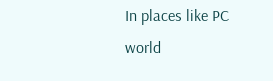In places like PC world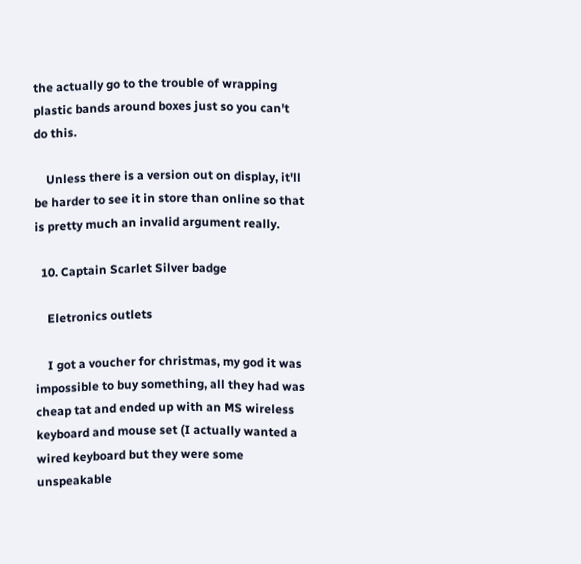the actually go to the trouble of wrapping plastic bands around boxes just so you can't do this.

    Unless there is a version out on display, it'll be harder to see it in store than online so that is pretty much an invalid argument really.

  10. Captain Scarlet Silver badge

    Eletronics outlets

    I got a voucher for christmas, my god it was impossible to buy something, all they had was cheap tat and ended up with an MS wireless keyboard and mouse set (I actually wanted a wired keyboard but they were some unspeakable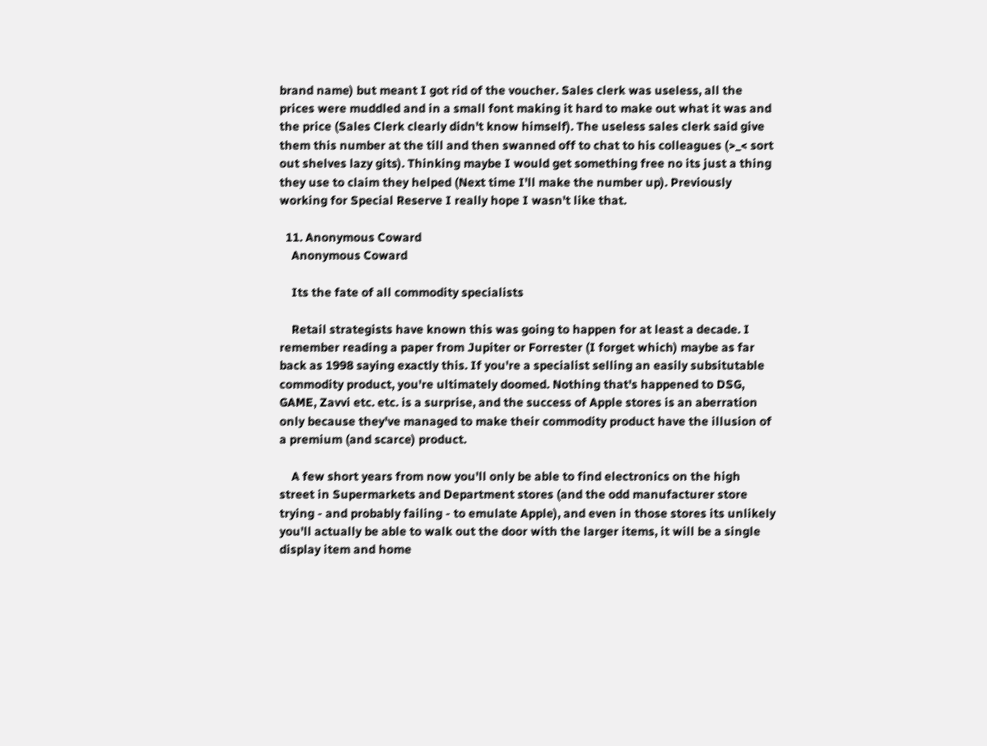brand name) but meant I got rid of the voucher. Sales clerk was useless, all the prices were muddled and in a small font making it hard to make out what it was and the price (Sales Clerk clearly didn't know himself). The useless sales clerk said give them this number at the till and then swanned off to chat to his colleagues (>_< sort out shelves lazy gits). Thinking maybe I would get something free no its just a thing they use to claim they helped (Next time I'll make the number up). Previously working for Special Reserve I really hope I wasn't like that.

  11. Anonymous Coward
    Anonymous Coward

    Its the fate of all commodity specialists

    Retail strategists have known this was going to happen for at least a decade. I remember reading a paper from Jupiter or Forrester (I forget which) maybe as far back as 1998 saying exactly this. If you're a specialist selling an easily subsitutable commodity product, you're ultimately doomed. Nothing that's happened to DSG, GAME, Zavvi etc. etc. is a surprise, and the success of Apple stores is an aberration only because they've managed to make their commodity product have the illusion of a premium (and scarce) product.

    A few short years from now you'll only be able to find electronics on the high street in Supermarkets and Department stores (and the odd manufacturer store trying - and probably failing - to emulate Apple), and even in those stores its unlikely you'll actually be able to walk out the door with the larger items, it will be a single display item and home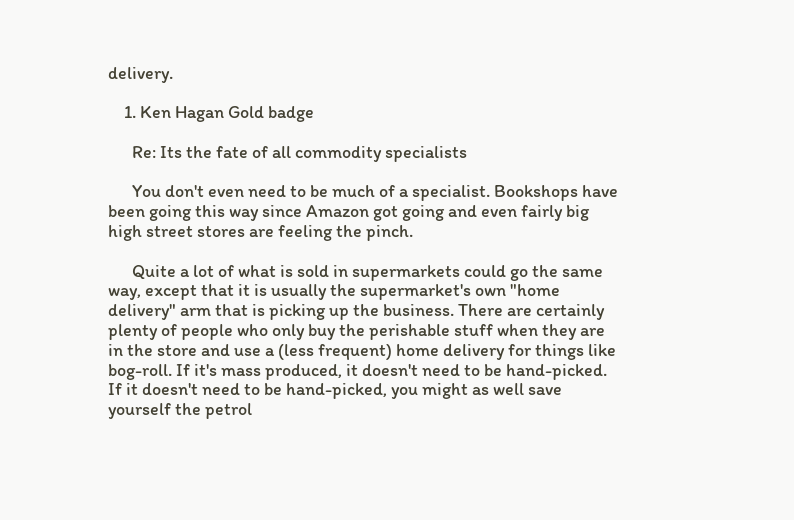delivery.

    1. Ken Hagan Gold badge

      Re: Its the fate of all commodity specialists

      You don't even need to be much of a specialist. Bookshops have been going this way since Amazon got going and even fairly big high street stores are feeling the pinch.

      Quite a lot of what is sold in supermarkets could go the same way, except that it is usually the supermarket's own "home delivery" arm that is picking up the business. There are certainly plenty of people who only buy the perishable stuff when they are in the store and use a (less frequent) home delivery for things like bog-roll. If it's mass produced, it doesn't need to be hand-picked. If it doesn't need to be hand-picked, you might as well save yourself the petrol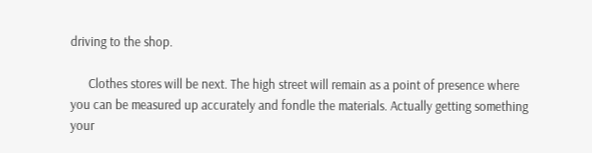driving to the shop.

      Clothes stores will be next. The high street will remain as a point of presence where you can be measured up accurately and fondle the materials. Actually getting something your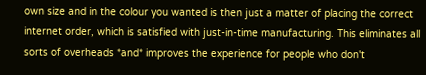own size and in the colour you wanted is then just a matter of placing the correct internet order, which is satisfied with just-in-time manufacturing. This eliminates all sorts of overheads *and* improves the experience for people who don't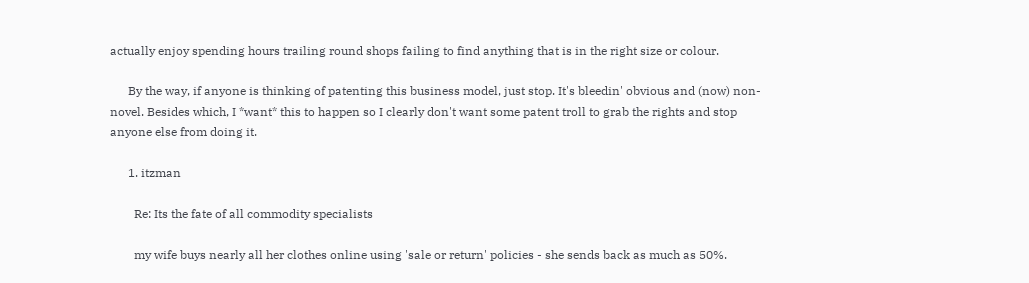actually enjoy spending hours trailing round shops failing to find anything that is in the right size or colour.

      By the way, if anyone is thinking of patenting this business model, just stop. It's bleedin' obvious and (now) non-novel. Besides which, I *want* this to happen so I clearly don't want some patent troll to grab the rights and stop anyone else from doing it.

      1. itzman

        Re: Its the fate of all commodity specialists

        my wife buys nearly all her clothes online using 'sale or return' policies - she sends back as much as 50%.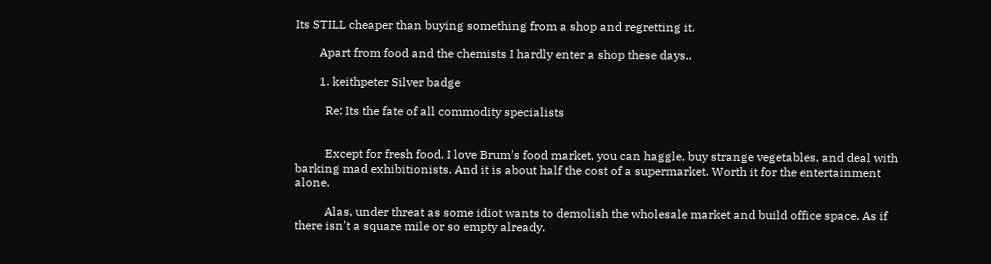Its STILL cheaper than buying something from a shop and regretting it.

        Apart from food and the chemists I hardly enter a shop these days..

        1. keithpeter Silver badge

          Re: Its the fate of all commodity specialists


          Except for fresh food. I love Brum's food market, you can haggle, buy strange vegetables, and deal with barking mad exhibitionists. And it is about half the cost of a supermarket. Worth it for the entertainment alone.

          Alas, under threat as some idiot wants to demolish the wholesale market and build office space. As if there isn't a square mile or so empty already.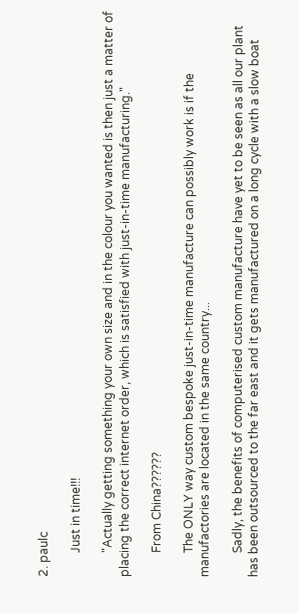2. paulc

        Just in time!!!

        "Actually getting something your own size and in the colour you wanted is then just a matter of placing the correct internet order, which is satisfied with just-in-time manufacturing."

        From China??????

        The ONLY way custom bespoke just-in-time manufacture can possibly work is if the manufactories are located in the same country...

        Sadly, the benefits of computerised custom manufacture have yet to be seen as all our plant has been outsourced to the far east and it gets manufactured on a long cycle with a slow boat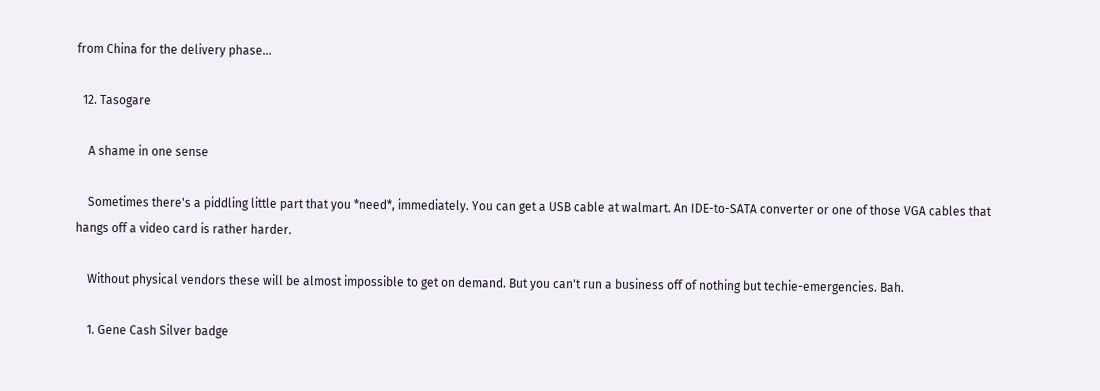from China for the delivery phase...

  12. Tasogare

    A shame in one sense

    Sometimes there's a piddling little part that you *need*, immediately. You can get a USB cable at walmart. An IDE-to-SATA converter or one of those VGA cables that hangs off a video card is rather harder.

    Without physical vendors these will be almost impossible to get on demand. But you can't run a business off of nothing but techie-emergencies. Bah.

    1. Gene Cash Silver badge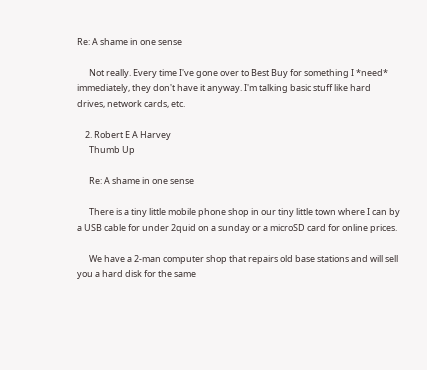Re: A shame in one sense

      Not really. Every time I've gone over to Best Buy for something I *need* immediately, they don't have it anyway. I'm talking basic stuff like hard drives, network cards, etc.

    2. Robert E A Harvey
      Thumb Up

      Re: A shame in one sense

      There is a tiny little mobile phone shop in our tiny little town where I can by a USB cable for under 2quid on a sunday or a microSD card for online prices.

      We have a 2-man computer shop that repairs old base stations and will sell you a hard disk for the same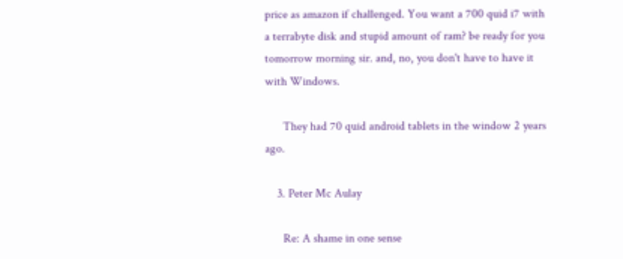price as amazon if challenged. You want a 700 quid i7 with a terrabyte disk and stupid amount of ram? be ready for you tomorrow morning sir. and, no, you don't have to have it with Windows.

      They had 70 quid android tablets in the window 2 years ago.

    3. Peter Mc Aulay

      Re: A shame in one sense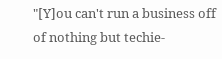"[Y]ou can't run a business off of nothing but techie-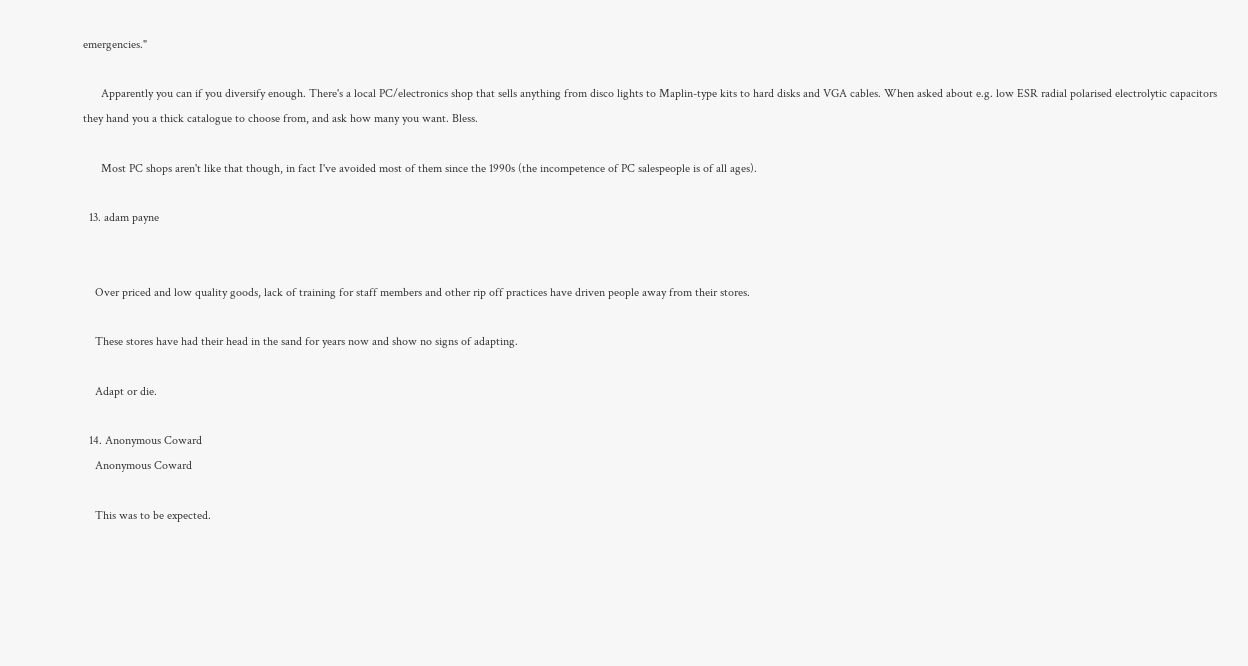emergencies."

      Apparently you can if you diversify enough. There's a local PC/electronics shop that sells anything from disco lights to Maplin-type kits to hard disks and VGA cables. When asked about e.g. low ESR radial polarised electrolytic capacitors they hand you a thick catalogue to choose from, and ask how many you want. Bless.

      Most PC shops aren't like that though, in fact I've avoided most of them since the 1990s (the incompetence of PC salespeople is of all ages).

  13. adam payne


    Over priced and low quality goods, lack of training for staff members and other rip off practices have driven people away from their stores.

    These stores have had their head in the sand for years now and show no signs of adapting.

    Adapt or die.

  14. Anonymous Coward
    Anonymous Coward

    This was to be expected.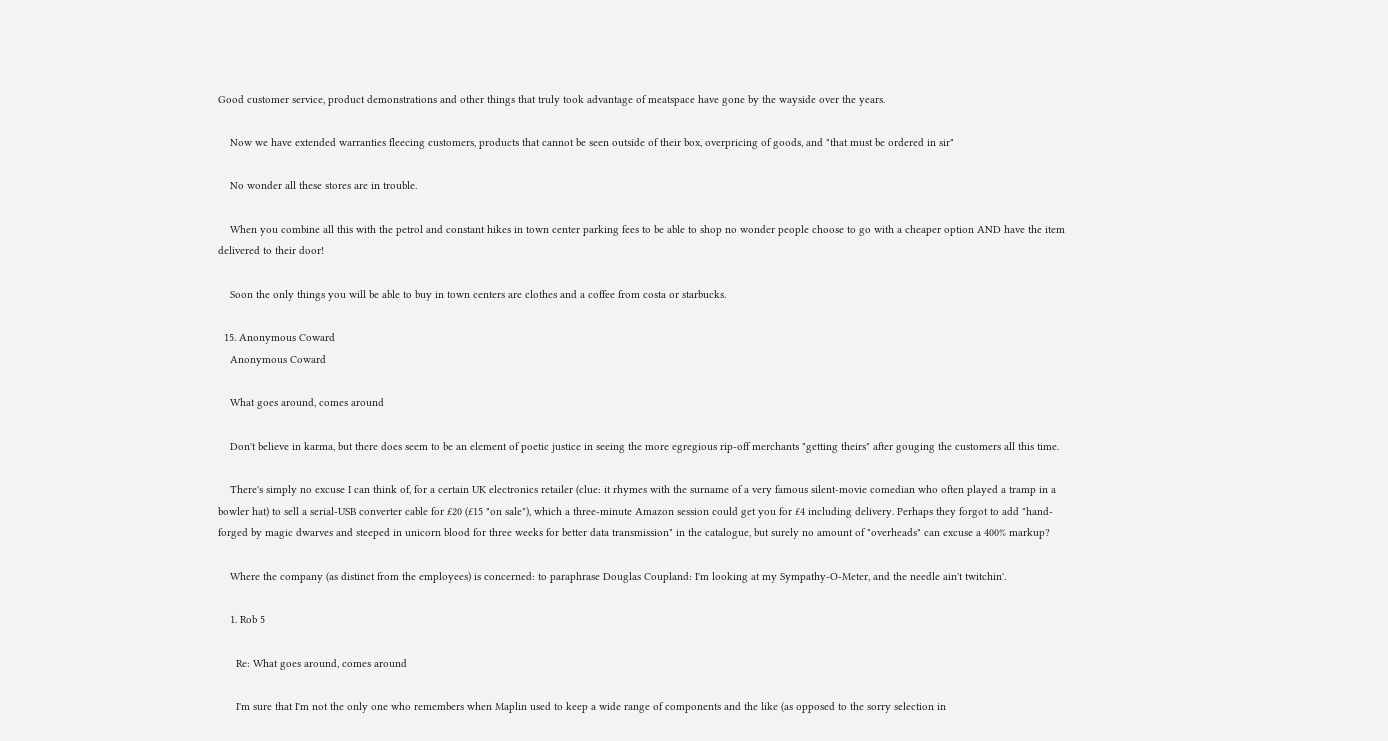Good customer service, product demonstrations and other things that truly took advantage of meatspace have gone by the wayside over the years.

    Now we have extended warranties fleecing customers, products that cannot be seen outside of their box, overpricing of goods, and "that must be ordered in sir"

    No wonder all these stores are in trouble.

    When you combine all this with the petrol and constant hikes in town center parking fees to be able to shop no wonder people choose to go with a cheaper option AND have the item delivered to their door!

    Soon the only things you will be able to buy in town centers are clothes and a coffee from costa or starbucks.

  15. Anonymous Coward
    Anonymous Coward

    What goes around, comes around

    Don't believe in karma, but there does seem to be an element of poetic justice in seeing the more egregious rip-off merchants "getting theirs" after gouging the customers all this time.

    There's simply no excuse I can think of, for a certain UK electronics retailer (clue: it rhymes with the surname of a very famous silent-movie comedian who often played a tramp in a bowler hat) to sell a serial-USB converter cable for £20 (£15 "on sale"), which a three-minute Amazon session could get you for £4 including delivery. Perhaps they forgot to add "hand-forged by magic dwarves and steeped in unicorn blood for three weeks for better data transmission" in the catalogue, but surely no amount of "overheads" can excuse a 400% markup?

    Where the company (as distinct from the employees) is concerned: to paraphrase Douglas Coupland: I'm looking at my Sympathy-O-Meter, and the needle ain't twitchin'.

    1. Rob 5

      Re: What goes around, comes around

      I'm sure that I'm not the only one who remembers when Maplin used to keep a wide range of components and the like (as opposed to the sorry selection in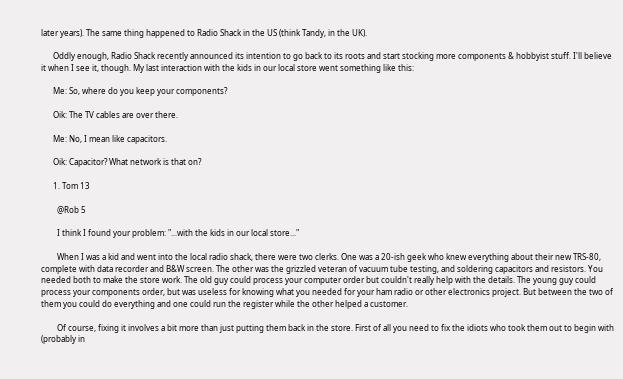later years). The same thing happened to Radio Shack in the US (think Tandy, in the UK).

      Oddly enough, Radio Shack recently announced its intention to go back to its roots and start stocking more components & hobbyist stuff. I'll believe it when I see it, though. My last interaction with the kids in our local store went something like this:

      Me: So, where do you keep your components?

      Oik: The TV cables are over there.

      Me: No, I mean like capacitors.

      Oik: Capacitor? What network is that on?

      1. Tom 13

        @Rob 5

        I think I found your problem: "...with the kids in our local store..."

        When I was a kid and went into the local radio shack, there were two clerks. One was a 20-ish geek who knew everything about their new TRS-80, complete with data recorder and B&W screen. The other was the grizzled veteran of vacuum tube testing, and soldering capacitors and resistors. You needed both to make the store work. The old guy could process your computer order but couldn't really help with the details. The young guy could process your components order, but was useless for knowing what you needed for your ham radio or other electronics project. But between the two of them you could do everything and one could run the register while the other helped a customer.

        Of course, fixing it involves a bit more than just putting them back in the store. First of all you need to fix the idiots who took them out to begin with (probably in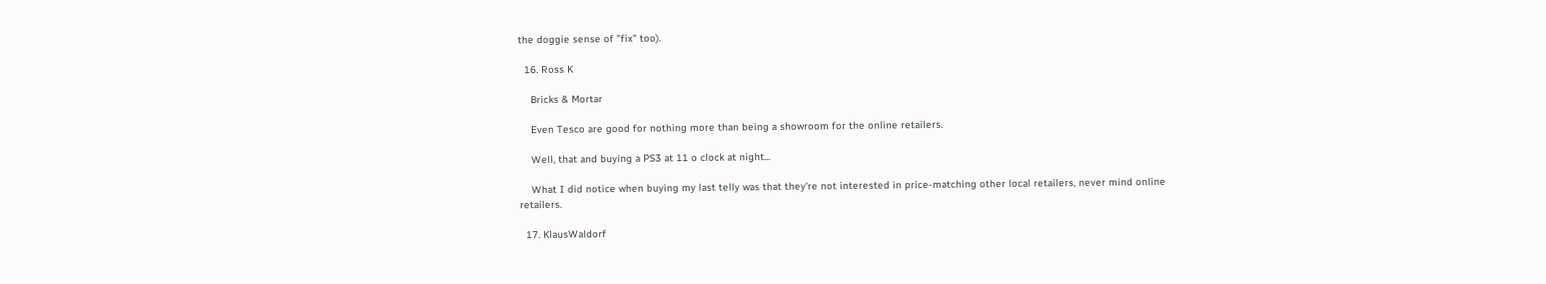the doggie sense of "fix" too).

  16. Ross K

    Bricks & Mortar

    Even Tesco are good for nothing more than being a showroom for the online retailers.

    Well, that and buying a PS3 at 11 o clock at night...

    What I did notice when buying my last telly was that they're not interested in price-matching other local retailers, never mind online retailers.

  17. KlausWaldorf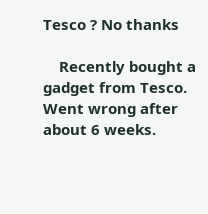Tesco ? No thanks

    Recently bought a gadget from Tesco. Went wrong after about 6 weeks.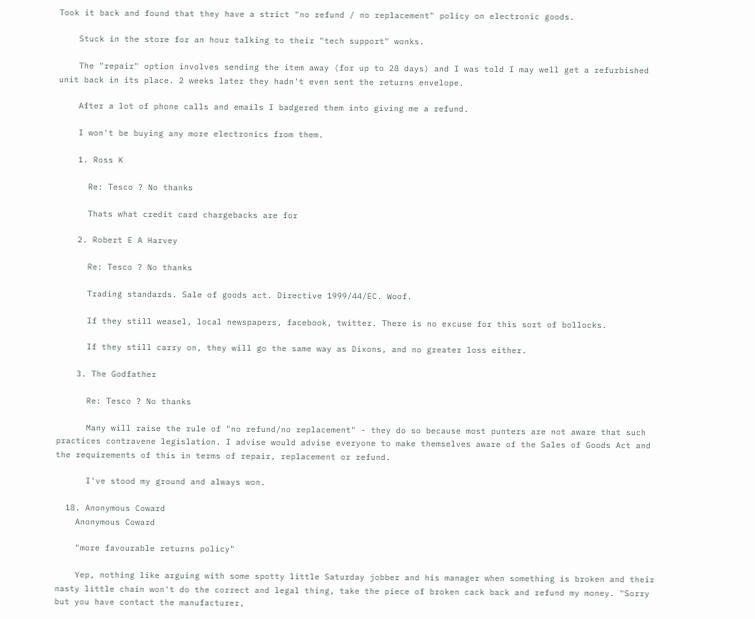Took it back and found that they have a strict "no refund / no replacement" policy on electronic goods.

    Stuck in the store for an hour talking to their "tech support" wonks.

    The "repair" option involves sending the item away (for up to 28 days) and I was told I may well get a refurbished unit back in its place. 2 weeks later they hadn't even sent the returns envelope.

    After a lot of phone calls and emails I badgered them into giving me a refund.

    I won't be buying any more electronics from them.

    1. Ross K

      Re: Tesco ? No thanks

      Thats what credit card chargebacks are for

    2. Robert E A Harvey

      Re: Tesco ? No thanks

      Trading standards. Sale of goods act. Directive 1999/44/EC. Woof.

      If they still weasel, local newspapers, facebook, twitter. There is no excuse for this sort of bollocks.

      If they still carry on, they will go the same way as Dixons, and no greater loss either.

    3. The Godfather

      Re: Tesco ? No thanks

      Many will raise the rule of "no refund/no replacement" - they do so because most punters are not aware that such practices contravene legislation. I advise would advise everyone to make themselves aware of the Sales of Goods Act and the requirements of this in terms of repair, replacement or refund.

      I've stood my ground and always won.

  18. Anonymous Coward
    Anonymous Coward

    "more favourable returns policy"

    Yep, nothing like arguing with some spotty little Saturday jobber and his manager when something is broken and their nasty little chain won't do the correct and legal thing, take the piece of broken cack back and refund my money. "Sorry but you have contact the manufacturer,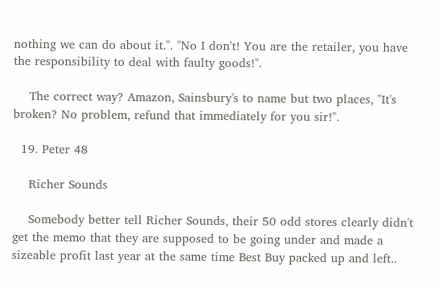nothing we can do about it.". "No I don't! You are the retailer, you have the responsibility to deal with faulty goods!".

    The correct way? Amazon, Sainsbury's to name but two places, "It's broken? No problem, refund that immediately for you sir!".

  19. Peter 48

    Richer Sounds

    Somebody better tell Richer Sounds, their 50 odd stores clearly didn't get the memo that they are supposed to be going under and made a sizeable profit last year at the same time Best Buy packed up and left..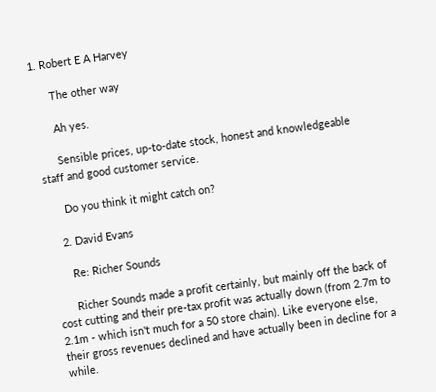1. Robert E A Harvey

      The other way

      Ah yes.

      Sensible prices, up-to-date stock, honest and knowledgeable staff and good customer service.

      Do you think it might catch on?

    2. David Evans

      Re: Richer Sounds

      Richer Sounds made a profit certainly, but mainly off the back of cost cutting and their pre-tax profit was actually down (from 2.7m to 2.1m - which isn't much for a 50 store chain). Like everyone else, their gross revenues declined and have actually been in decline for a while.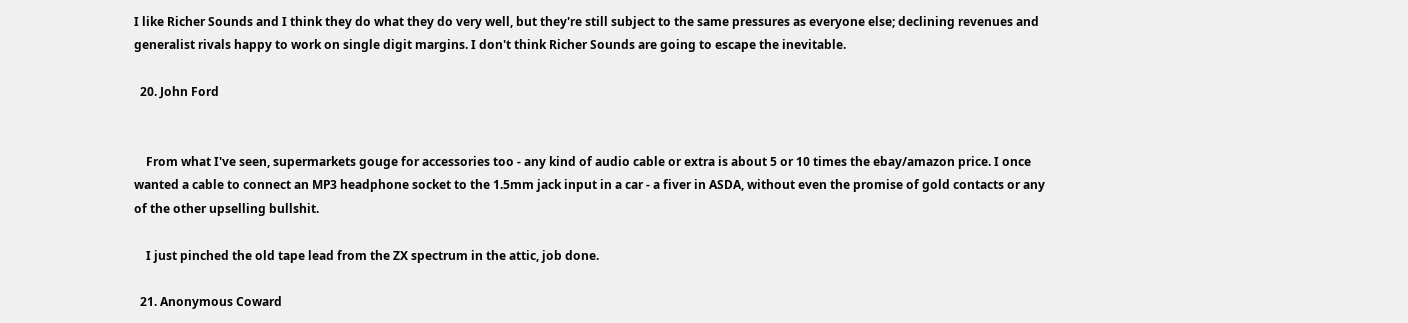I like Richer Sounds and I think they do what they do very well, but they're still subject to the same pressures as everyone else; declining revenues and generalist rivals happy to work on single digit margins. I don't think Richer Sounds are going to escape the inevitable.

  20. John Ford


    From what I've seen, supermarkets gouge for accessories too - any kind of audio cable or extra is about 5 or 10 times the ebay/amazon price. I once wanted a cable to connect an MP3 headphone socket to the 1.5mm jack input in a car - a fiver in ASDA, without even the promise of gold contacts or any of the other upselling bullshit.

    I just pinched the old tape lead from the ZX spectrum in the attic, job done.

  21. Anonymous Coward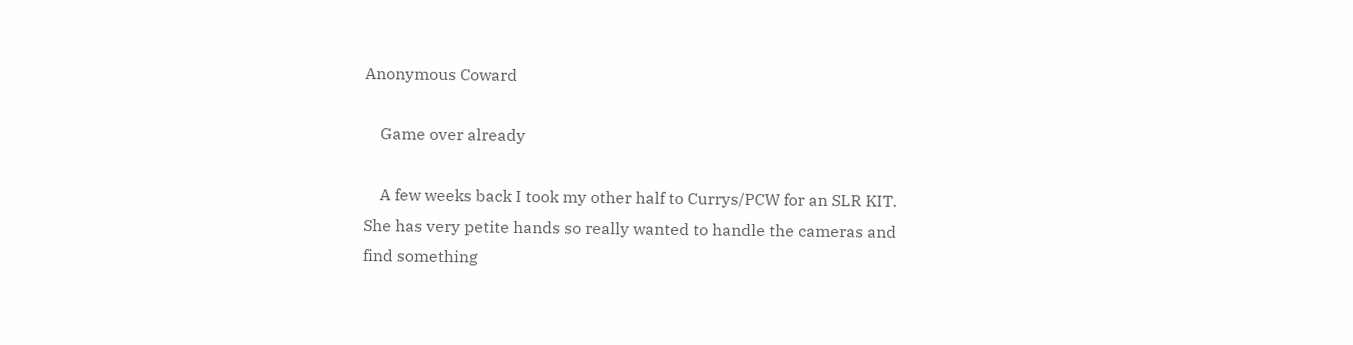Anonymous Coward

    Game over already

    A few weeks back I took my other half to Currys/PCW for an SLR KIT. She has very petite hands so really wanted to handle the cameras and find something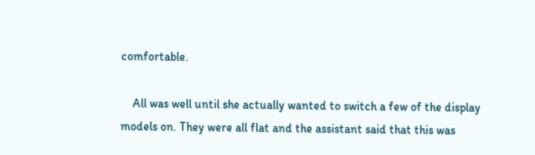comfortable.

    All was well until she actually wanted to switch a few of the display models on. They were all flat and the assistant said that this was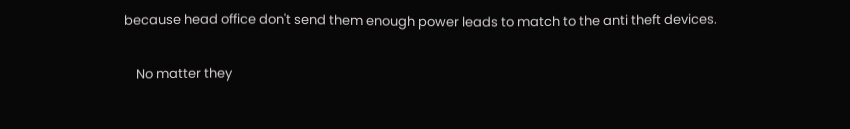because head office don't send them enough power leads to match to the anti theft devices.

    No matter they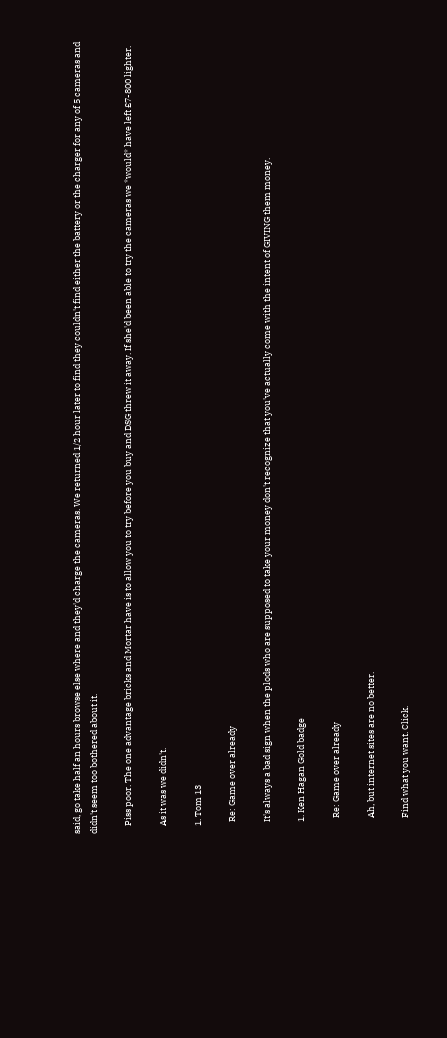said, go take half an hours browse else where and they'd charge the cameras. We returned 1/2 hour later to find they couldn't find either the battery or the charger for any of 5 cameras and didn't seem too bothered about it.

    Piss poor. The one advantage bricks and Mortar have is to allow you to try before you buy and DSG threw it away. If she'd been able to try the cameras we *would* have left £7-800 lighter.

    As it was we didn't.

    1. Tom 13

      Re: Game over already

      It's always a bad sign when the plods who are supposed to take your money don't recognize that you've actually come with the intent of GIVING them money.

      1. Ken Hagan Gold badge

        Re: Game over already

        Ah, but internet sites are no better.

        Find what you want. Click.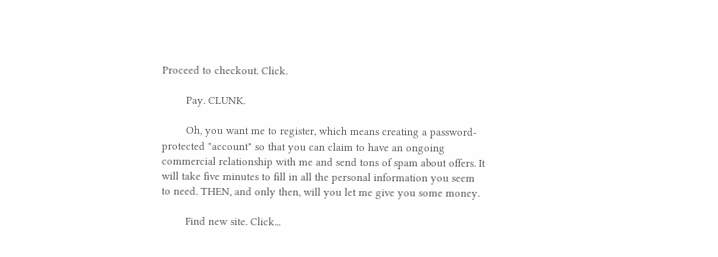Proceed to checkout. Click.

        Pay. CLUNK.

        Oh, you want me to register, which means creating a password-protected "account" so that you can claim to have an ongoing commercial relationship with me and send tons of spam about offers. It will take five minutes to fill in all the personal information you seem to need. THEN, and only then, will you let me give you some money.

        Find new site. Click...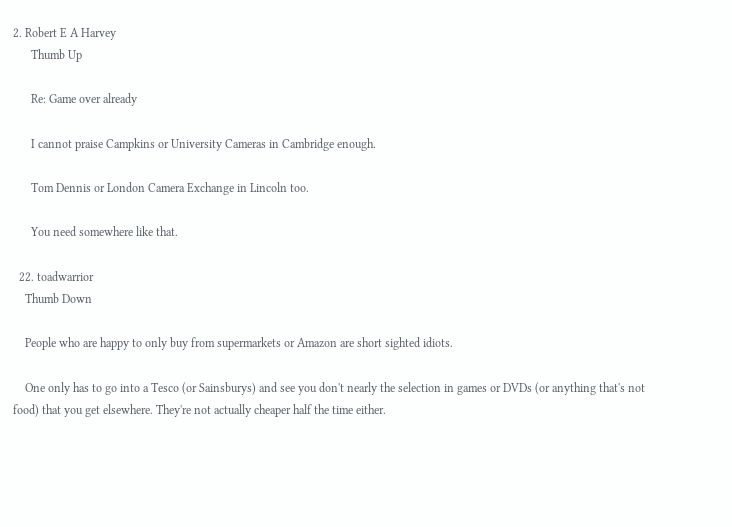2. Robert E A Harvey
      Thumb Up

      Re: Game over already

      I cannot praise Campkins or University Cameras in Cambridge enough.

      Tom Dennis or London Camera Exchange in Lincoln too.

      You need somewhere like that.

  22. toadwarrior
    Thumb Down

    People who are happy to only buy from supermarkets or Amazon are short sighted idiots.

    One only has to go into a Tesco (or Sainsburys) and see you don't nearly the selection in games or DVDs (or anything that's not food) that you get elsewhere. They're not actually cheaper half the time either.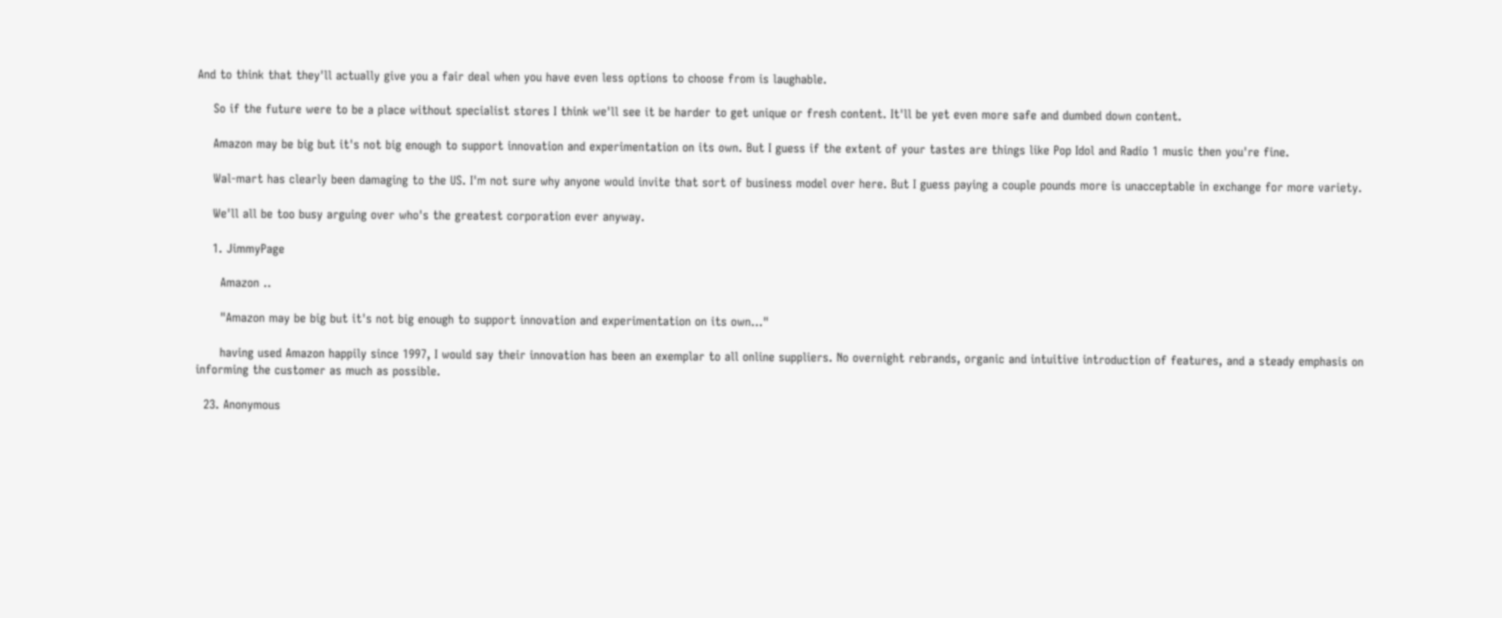And to think that they'll actually give you a fair deal when you have even less options to choose from is laughable.

    So if the future were to be a place without specialist stores I think we'll see it be harder to get unique or fresh content. It'll be yet even more safe and dumbed down content.

    Amazon may be big but it's not big enough to support innovation and experimentation on its own. But I guess if the extent of your tastes are things like Pop Idol and Radio 1 music then you're fine.

    Wal-mart has clearly been damaging to the US. I'm not sure why anyone would invite that sort of business model over here. But I guess paying a couple pounds more is unacceptable in exchange for more variety.

    We'll all be too busy arguing over who's the greatest corporation ever anyway.

    1. JimmyPage

      Amazon ..

      "Amazon may be big but it's not big enough to support innovation and experimentation on its own..."

      having used Amazon happily since 1997, I would say their innovation has been an exemplar to all online suppliers. No overnight rebrands, organic and intuitive introduction of features, and a steady emphasis on informing the customer as much as possible.

  23. Anonymous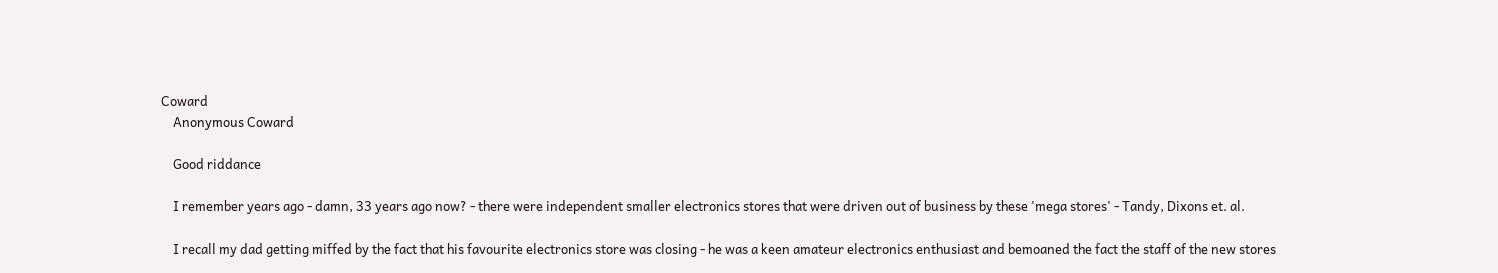Coward
    Anonymous Coward

    Good riddance

    I remember years ago - damn, 33 years ago now? - there were independent smaller electronics stores that were driven out of business by these 'mega stores' - Tandy, Dixons et. al.

    I recall my dad getting miffed by the fact that his favourite electronics store was closing - he was a keen amateur electronics enthusiast and bemoaned the fact the staff of the new stores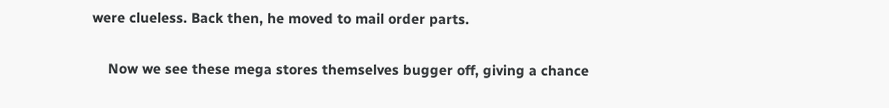were clueless. Back then, he moved to mail order parts.

    Now we see these mega stores themselves bugger off, giving a chance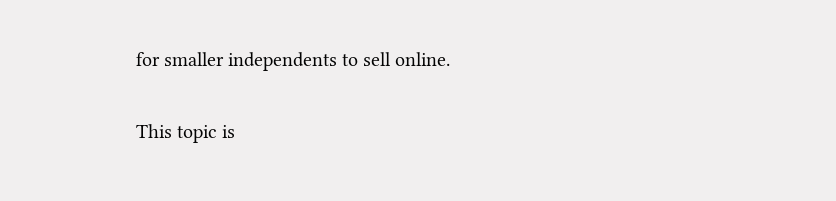for smaller independents to sell online.

This topic is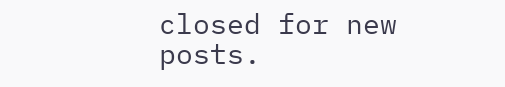closed for new posts.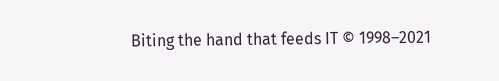Biting the hand that feeds IT © 1998–2021